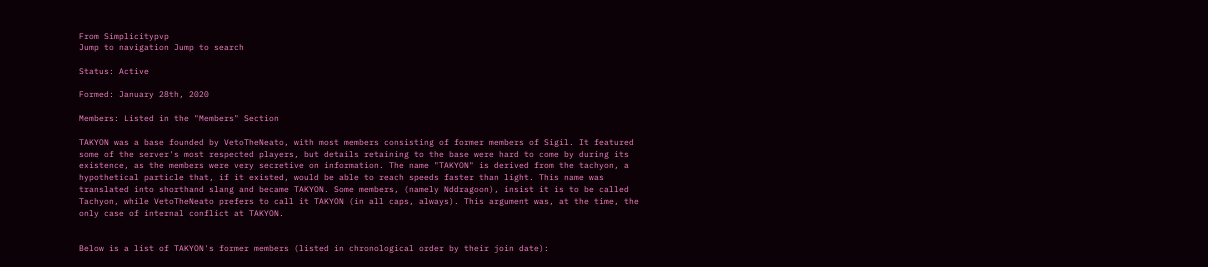From Simplicitypvp
Jump to navigation Jump to search

Status: Active

Formed: January 28th, 2020

Members: Listed in the "Members" Section

TAKYON was a base founded by VetoTheNeato, with most members consisting of former members of Sigil. It featured some of the server's most respected players, but details retaining to the base were hard to come by during its existence, as the members were very secretive on information. The name "TAKYON" is derived from the tachyon, a hypothetical particle that, if it existed, would be able to reach speeds faster than light. This name was translated into shorthand slang and became TAKYON. Some members, (namely Nddragoon), insist it is to be called Tachyon, while VetoTheNeato prefers to call it TAKYON (in all caps, always). This argument was, at the time, the only case of internal conflict at TAKYON.


Below is a list of TAKYON's former members (listed in chronological order by their join date):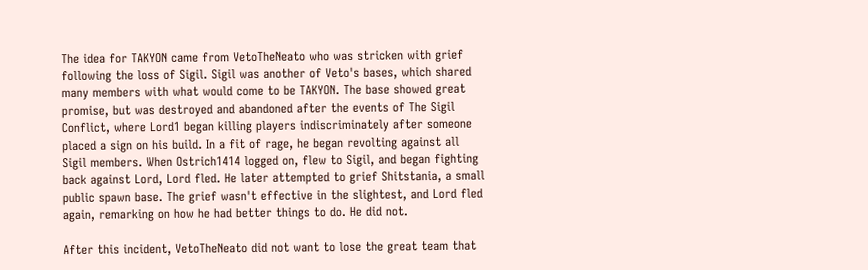The idea for TAKYON came from VetoTheNeato who was stricken with grief following the loss of Sigil. Sigil was another of Veto's bases, which shared many members with what would come to be TAKYON. The base showed great promise, but was destroyed and abandoned after the events of The Sigil Conflict, where Lord1 began killing players indiscriminately after someone placed a sign on his build. In a fit of rage, he began revolting against all Sigil members. When Ostrich1414 logged on, flew to Sigil, and began fighting back against Lord, Lord fled. He later attempted to grief Shitstania, a small public spawn base. The grief wasn't effective in the slightest, and Lord fled again, remarking on how he had better things to do. He did not.

After this incident, VetoTheNeato did not want to lose the great team that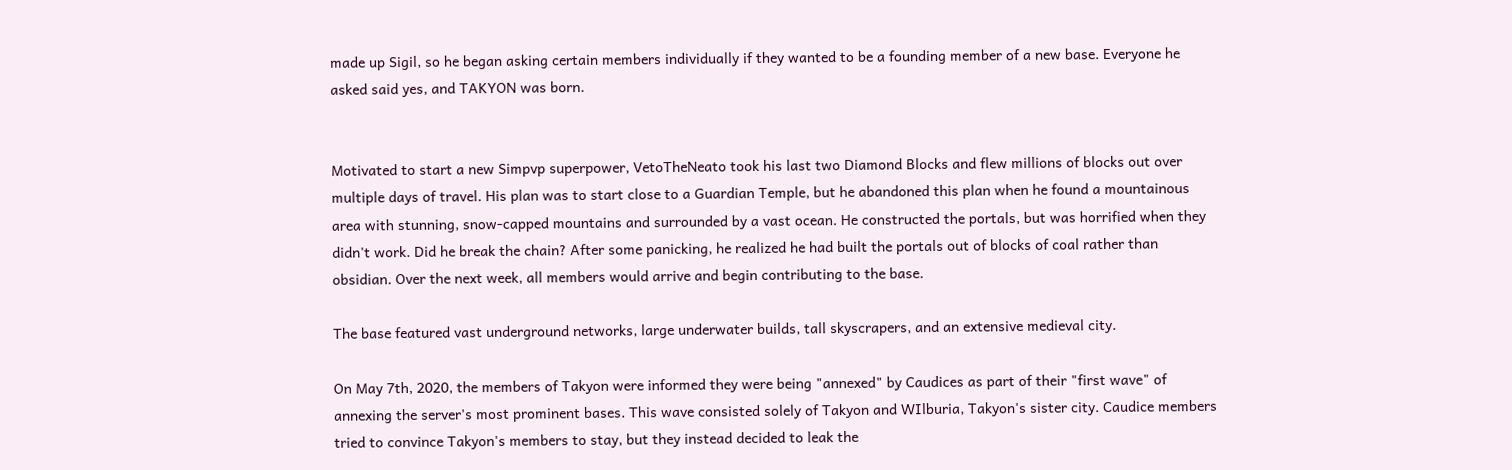made up Sigil, so he began asking certain members individually if they wanted to be a founding member of a new base. Everyone he asked said yes, and TAKYON was born.


Motivated to start a new Simpvp superpower, VetoTheNeato took his last two Diamond Blocks and flew millions of blocks out over multiple days of travel. His plan was to start close to a Guardian Temple, but he abandoned this plan when he found a mountainous area with stunning, snow-capped mountains and surrounded by a vast ocean. He constructed the portals, but was horrified when they didn't work. Did he break the chain? After some panicking, he realized he had built the portals out of blocks of coal rather than obsidian. Over the next week, all members would arrive and begin contributing to the base.

The base featured vast underground networks, large underwater builds, tall skyscrapers, and an extensive medieval city.

On May 7th, 2020, the members of Takyon were informed they were being "annexed" by Caudices as part of their "first wave" of annexing the server's most prominent bases. This wave consisted solely of Takyon and WIlburia, Takyon's sister city. Caudice members tried to convince Takyon's members to stay, but they instead decided to leak the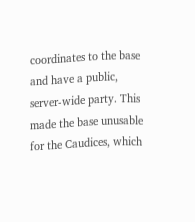coordinates to the base and have a public, server-wide party. This made the base unusable for the Caudices, which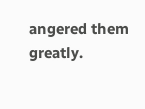angered them greatly.